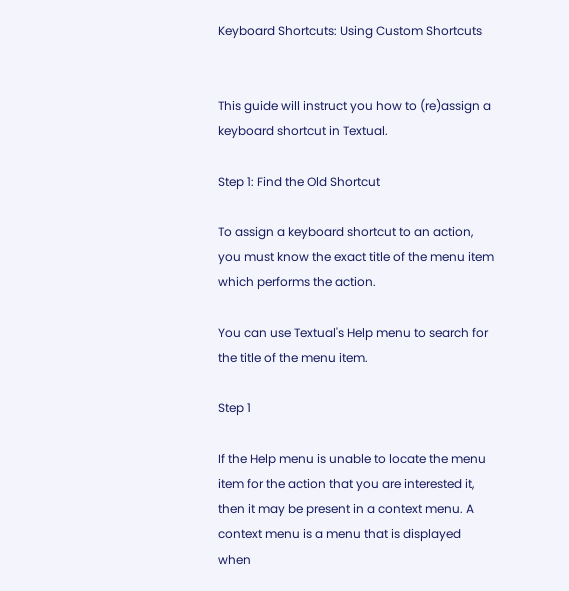Keyboard Shortcuts: Using Custom Shortcuts


This guide will instruct you how to (re)assign a keyboard shortcut in Textual.

Step 1: Find the Old Shortcut

To assign a keyboard shortcut to an action, you must know the exact title of the menu item which performs the action.

You can use Textual's Help menu to search for the title of the menu item.

Step 1

If the Help menu is unable to locate the menu item for the action that you are interested it, then it may be present in a context menu. A context menu is a menu that is displayed when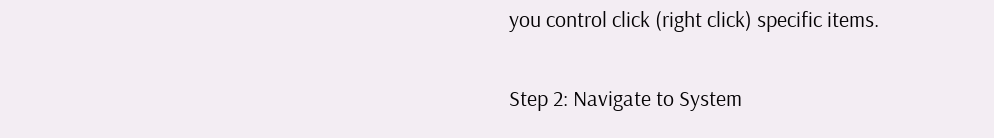you control click (right click) specific items.

Step 2: Navigate to System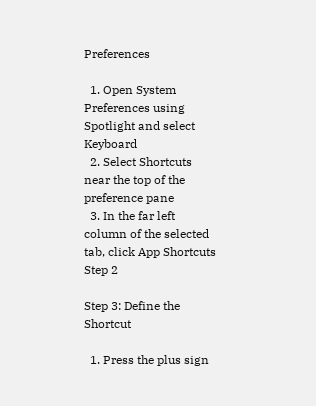Preferences

  1. Open System Preferences using Spotlight and select Keyboard
  2. Select Shortcuts near the top of the preference pane
  3. In the far left column of the selected tab, click App Shortcuts
Step 2

Step 3: Define the Shortcut

  1. Press the plus sign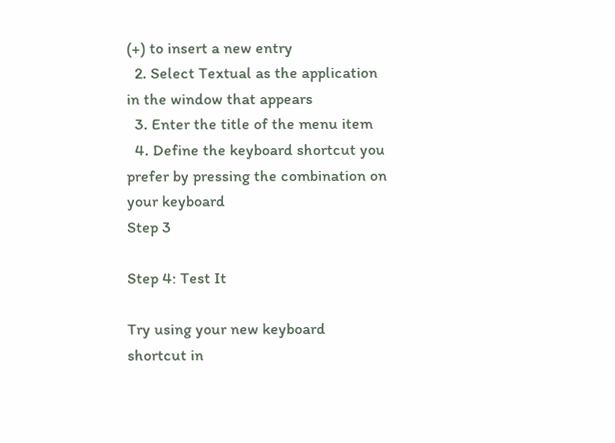(+) to insert a new entry
  2. Select Textual as the application in the window that appears
  3. Enter the title of the menu item
  4. Define the keyboard shortcut you prefer by pressing the combination on your keyboard
Step 3

Step 4: Test It

Try using your new keyboard shortcut in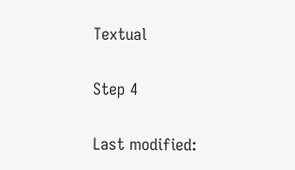Textual

Step 4

Last modified: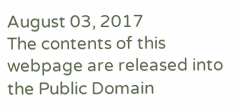August 03, 2017
The contents of this webpage are released into the Public Domain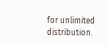for unlimited distribution.